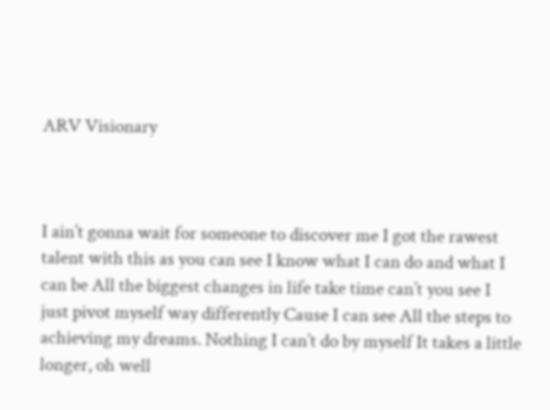ARV Visionary



I ain’t gonna wait for someone to discover me I got the rawest talent with this as you can see I know what I can do and what I can be All the biggest changes in life take time can’t you see I just pivot myself way differently Cause I can see All the steps to achieving my dreams. Nothing I can’t do by myself It takes a little longer, oh well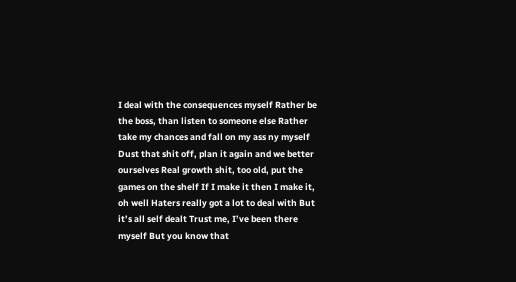I deal with the consequences myself Rather be the boss, than listen to someone else Rather take my chances and fall on my ass ny myself Dust that shit off, plan it again and we better ourselves Real growth shit, too old, put the games on the shelf If I make it then I make it, oh well Haters really got a lot to deal with But it’s all self dealt Trust me, I’ve been there myself But you know that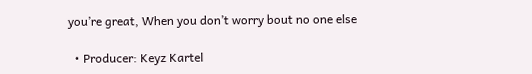you’re great, When you don’t worry bout no one else

  • Producer: Keyz Kartel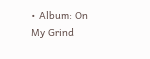• Album: On My Grind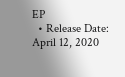EP
  • Release Date: April 12, 2020